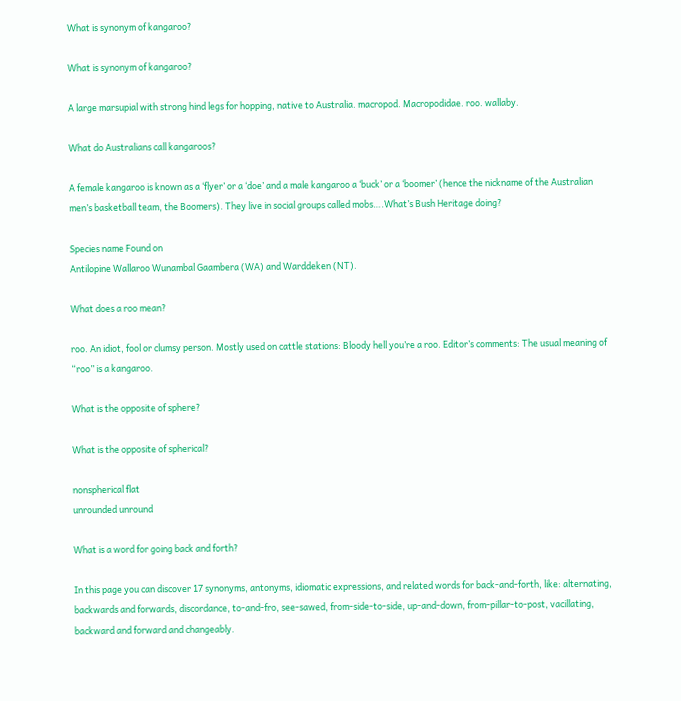What is synonym of kangaroo?

What is synonym of kangaroo?

A large marsupial with strong hind legs for hopping, native to Australia. macropod. Macropodidae. roo. wallaby.

What do Australians call kangaroos?

A female kangaroo is known as a ‘flyer’ or a ‘doe’ and a male kangaroo a ‘buck’ or a ‘boomer’ (hence the nickname of the Australian men’s basketball team, the Boomers). They live in social groups called mobs….What’s Bush Heritage doing?

Species name Found on
Antilopine Wallaroo Wunambal Gaambera (WA) and Warddeken (NT).

What does a roo mean?

roo. An idiot, fool or clumsy person. Mostly used on cattle stations: Bloody hell you’re a roo. Editor’s comments: The usual meaning of “roo” is a kangaroo.

What is the opposite of sphere?

What is the opposite of spherical?

nonspherical flat
unrounded unround

What is a word for going back and forth?

In this page you can discover 17 synonyms, antonyms, idiomatic expressions, and related words for back-and-forth, like: alternating, backwards and forwards, discordance, to-and-fro, see-sawed, from-side-to-side, up-and-down, from-pillar-to-post, vacillating, backward and forward and changeably.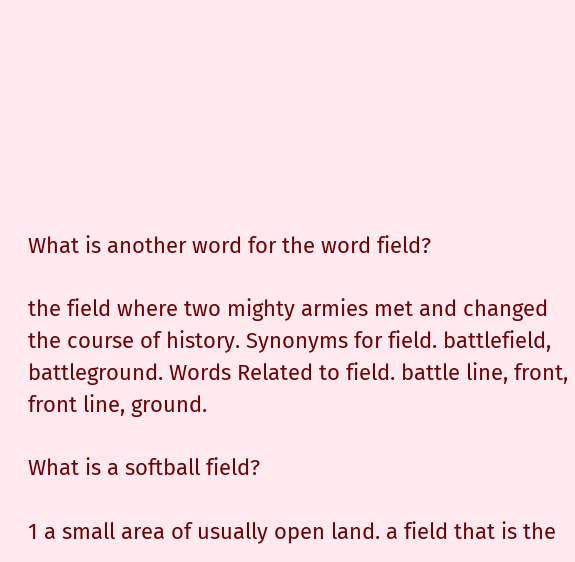What is another word for the word field?

the field where two mighty armies met and changed the course of history. Synonyms for field. battlefield, battleground. Words Related to field. battle line, front, front line, ground.

What is a softball field?

1 a small area of usually open land. a field that is the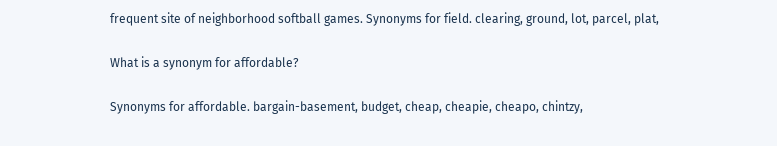frequent site of neighborhood softball games. Synonyms for field. clearing, ground, lot, parcel, plat,

What is a synonym for affordable?

Synonyms for affordable. bargain-basement, budget, cheap, cheapie, cheapo, chintzy,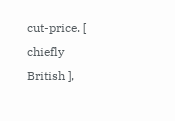cut-price. [ chiefly British ],